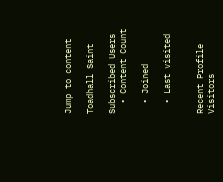Jump to content

Toadhall Saint

Subscribed Users
  • Content Count

  • Joined

  • Last visited


Recent Profile Visitors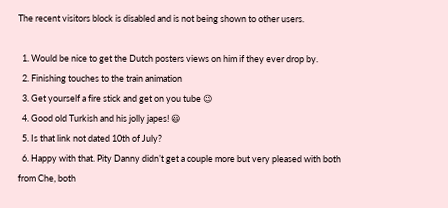The recent visitors block is disabled and is not being shown to other users.

  1. Would be nice to get the Dutch posters views on him if they ever drop by.
  2. Finishing touches to the train animation
  3. Get yourself a fire stick and get on you tube 😉
  4. Good old Turkish and his jolly japes! 😃
  5. Is that link not dated 10th of July?
  6. Happy with that. Pity Danny didn’t get a couple more but very pleased with both from Che, both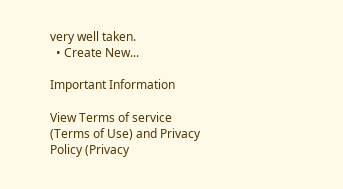very well taken.
  • Create New...

Important Information

View Terms of service (Terms of Use) and Privacy Policy (Privacy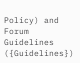Policy) and Forum Guidelines ({Guidelines})